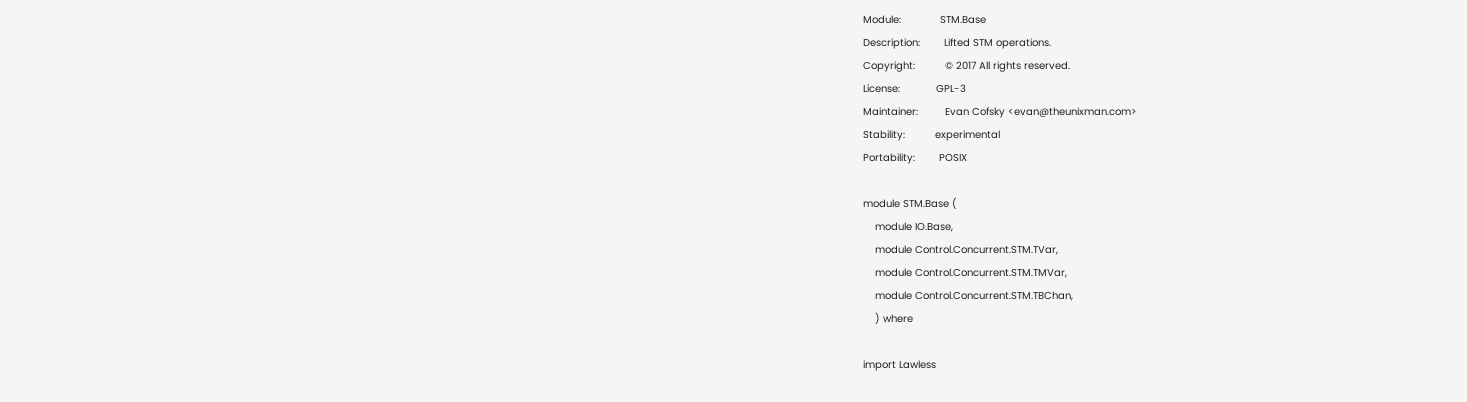Module:             STM.Base
Description:        Lifted STM operations.
Copyright:          © 2017 All rights reserved.
License:            GPL-3
Maintainer:         Evan Cofsky <evan@theunixman.com>
Stability:          experimental
Portability:        POSIX

module STM.Base (
    module IO.Base,
    module Control.Concurrent.STM.TVar,
    module Control.Concurrent.STM.TMVar,
    module Control.Concurrent.STM.TBChan,
    ) where

import Lawless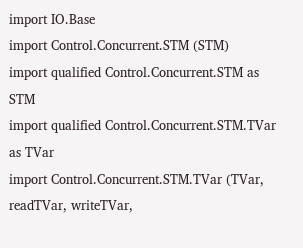import IO.Base
import Control.Concurrent.STM (STM)
import qualified Control.Concurrent.STM as STM
import qualified Control.Concurrent.STM.TVar as TVar
import Control.Concurrent.STM.TVar (TVar, readTVar, writeTVar,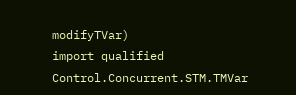modifyTVar)
import qualified Control.Concurrent.STM.TMVar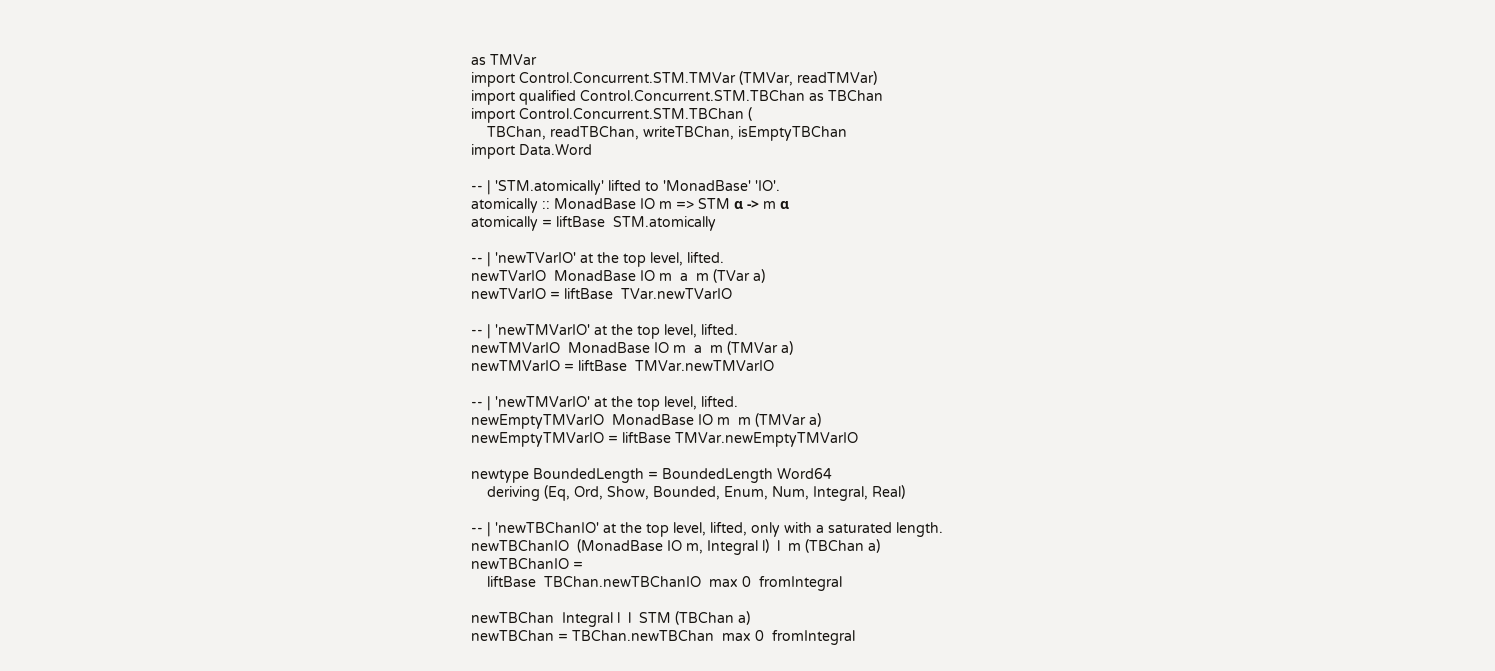as TMVar
import Control.Concurrent.STM.TMVar (TMVar, readTMVar)
import qualified Control.Concurrent.STM.TBChan as TBChan
import Control.Concurrent.STM.TBChan (
    TBChan, readTBChan, writeTBChan, isEmptyTBChan
import Data.Word

-- | 'STM.atomically' lifted to 'MonadBase' 'IO'.
atomically :: MonadBase IO m => STM α -> m α
atomically = liftBase  STM.atomically

-- | 'newTVarIO' at the top level, lifted.
newTVarIO  MonadBase IO m  a  m (TVar a)
newTVarIO = liftBase  TVar.newTVarIO

-- | 'newTMVarIO' at the top level, lifted.
newTMVarIO  MonadBase IO m  a  m (TMVar a)
newTMVarIO = liftBase  TMVar.newTMVarIO

-- | 'newTMVarIO' at the top level, lifted.
newEmptyTMVarIO  MonadBase IO m  m (TMVar a)
newEmptyTMVarIO = liftBase TMVar.newEmptyTMVarIO

newtype BoundedLength = BoundedLength Word64
    deriving (Eq, Ord, Show, Bounded, Enum, Num, Integral, Real)

-- | 'newTBChanIO' at the top level, lifted, only with a saturated length.
newTBChanIO  (MonadBase IO m, Integral l)  l  m (TBChan a)
newTBChanIO =
    liftBase  TBChan.newTBChanIO  max 0  fromIntegral

newTBChan  Integral l  l  STM (TBChan a)
newTBChan = TBChan.newTBChan  max 0  fromIntegral